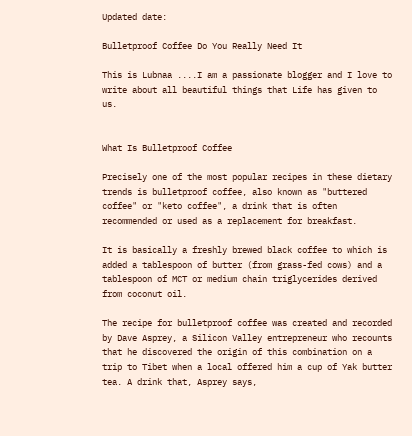Updated date:

Bulletproof Coffee Do You Really Need It

This is Lubnaa ....I am a passionate blogger and I love to write about all beautiful things that Life has given to us.


What Is Bulletproof Coffee

Precisely one of the most popular recipes in these dietary trends is bulletproof coffee, also known as "buttered coffee" or "keto coffee", a drink that is often recommended or used as a replacement for breakfast.

It is basically a freshly brewed black coffee to which is added a tablespoon of butter (from grass-fed cows) and a tablespoon of MCT or medium chain triglycerides derived from coconut oil.

The recipe for bulletproof coffee was created and recorded by Dave Asprey, a Silicon Valley entrepreneur who recounts that he discovered the origin of this combination on a trip to Tibet when a local offered him a cup of Yak butter tea. A drink that, Asprey says,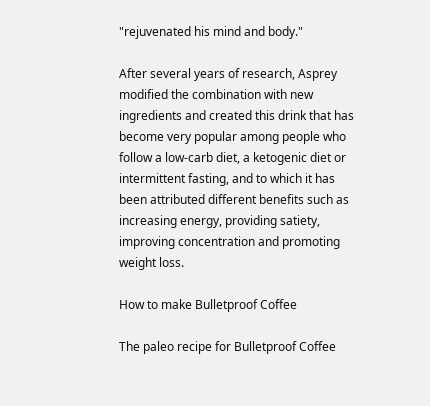"rejuvenated his mind and body."

After several years of research, Asprey modified the combination with new ingredients and created this drink that has become very popular among people who follow a low-carb diet, a ketogenic diet or intermittent fasting, and to which it has been attributed different benefits such as increasing energy, providing satiety, improving concentration and promoting weight loss.

How to make Bulletproof Coffee

The paleo recipe for Bulletproof Coffee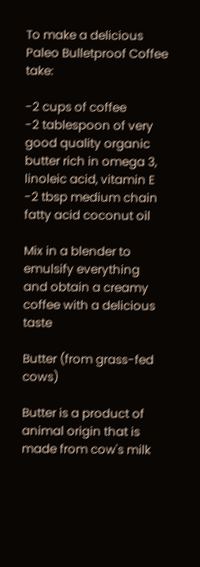To make a delicious Paleo Bulletproof Coffee take:

-2 cups of coffee
-2 tablespoon of very good quality organic butter rich in omega 3, linoleic acid, vitamin E
-2 tbsp medium chain fatty acid coconut oil

Mix in a blender to emulsify everything and obtain a creamy coffee with a delicious taste

Butter (from grass-fed cows)

Butter is a product of animal origin that is made from cow's milk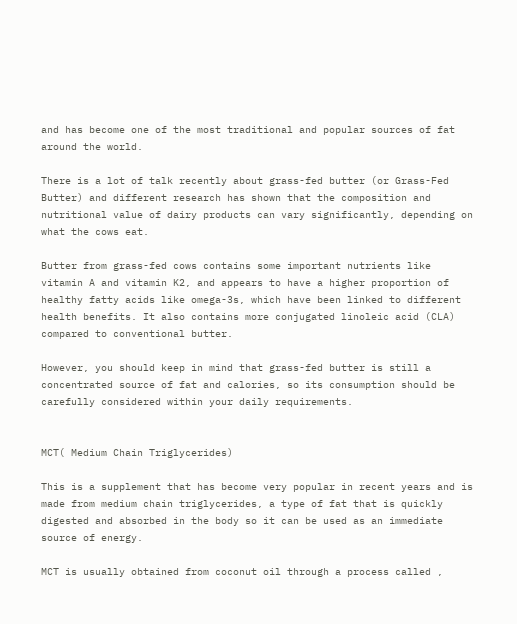and has become one of the most traditional and popular sources of fat around the world.

There is a lot of talk recently about grass-fed butter (or Grass-Fed Butter) and different research has shown that the composition and nutritional value of dairy products can vary significantly, depending on what the cows eat.

Butter from grass-fed cows contains some important nutrients like vitamin A and vitamin K2, and appears to have a higher proportion of healthy fatty acids like omega-3s, which have been linked to different health benefits. It also contains more conjugated linoleic acid (CLA) compared to conventional butter.

However, you should keep in mind that grass-fed butter is still a concentrated source of fat and calories, so its consumption should be carefully considered within your daily requirements.


MCT( Medium Chain Triglycerides)

This is a supplement that has become very popular in recent years and is made from medium chain triglycerides, a type of fat that is quickly digested and absorbed in the body so it can be used as an immediate source of energy.

MCT is usually obtained from coconut oil through a process called ,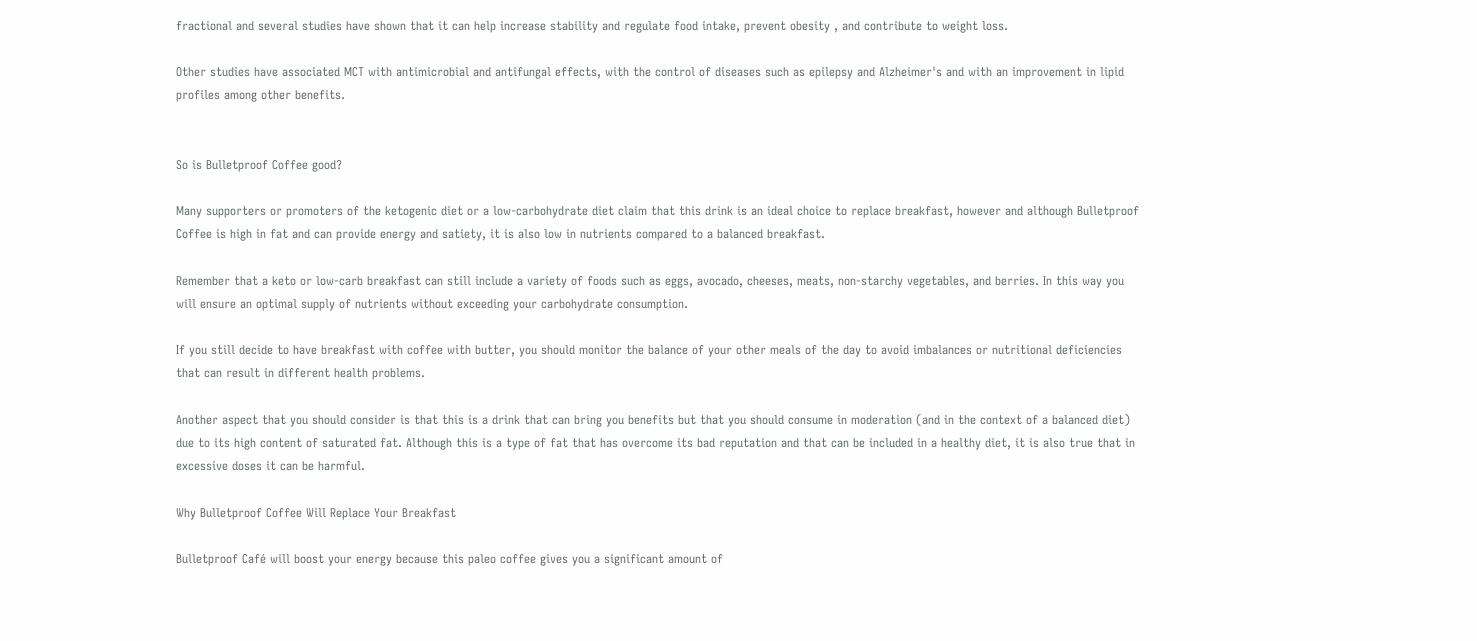fractional and several studies have shown that it can help increase stability and regulate food intake, prevent obesity , and contribute to weight loss.

Other studies have associated MCT with antimicrobial and antifungal effects, with the control of diseases such as epilepsy and Alzheimer's and with an improvement in lipid profiles among other benefits.


So is Bulletproof Coffee good?

Many supporters or promoters of the ketogenic diet or a low-carbohydrate diet claim that this drink is an ideal choice to replace breakfast, however and although Bulletproof Coffee is high in fat and can provide energy and satiety, it is also low in nutrients compared to a balanced breakfast.

Remember that a keto or low-carb breakfast can still include a variety of foods such as eggs, avocado, cheeses, meats, non-starchy vegetables, and berries. In this way you will ensure an optimal supply of nutrients without exceeding your carbohydrate consumption.

If you still decide to have breakfast with coffee with butter, you should monitor the balance of your other meals of the day to avoid imbalances or nutritional deficiencies that can result in different health problems.

Another aspect that you should consider is that this is a drink that can bring you benefits but that you should consume in moderation (and in the context of a balanced diet) due to its high content of saturated fat. Although this is a type of fat that has overcome its bad reputation and that can be included in a healthy diet, it is also true that in excessive doses it can be harmful.

Why Bulletproof Coffee Will Replace Your Breakfast

Bulletproof Café will boost your energy because this paleo coffee gives you a significant amount of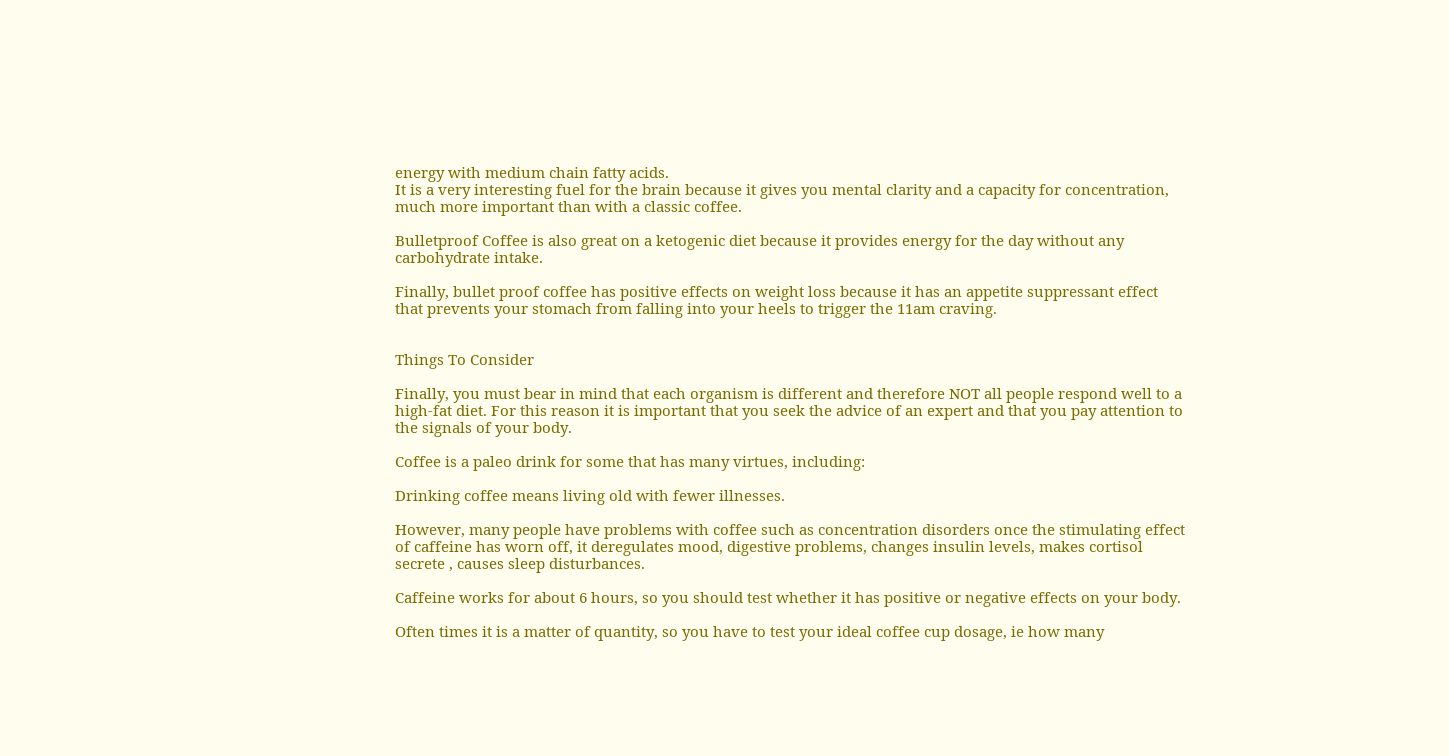energy with medium chain fatty acids.
It is a very interesting fuel for the brain because it gives you mental clarity and a capacity for concentration, much more important than with a classic coffee.

Bulletproof Coffee is also great on a ketogenic diet because it provides energy for the day without any carbohydrate intake.

Finally, bullet proof coffee has positive effects on weight loss because it has an appetite suppressant effect that prevents your stomach from falling into your heels to trigger the 11am craving.


Things To Consider

Finally, you must bear in mind that each organism is different and therefore NOT all people respond well to a high-fat diet. For this reason it is important that you seek the advice of an expert and that you pay attention to the signals of your body.

Coffee is a paleo drink for some that has many virtues, including:

Drinking coffee means living old with fewer illnesses.

However, many people have problems with coffee such as concentration disorders once the stimulating effect of caffeine has worn off, it deregulates mood, digestive problems, changes insulin levels, makes cortisol secrete , causes sleep disturbances.

Caffeine works for about 6 hours, so you should test whether it has positive or negative effects on your body.

Often times it is a matter of quantity, so you have to test your ideal coffee cup dosage, ie how many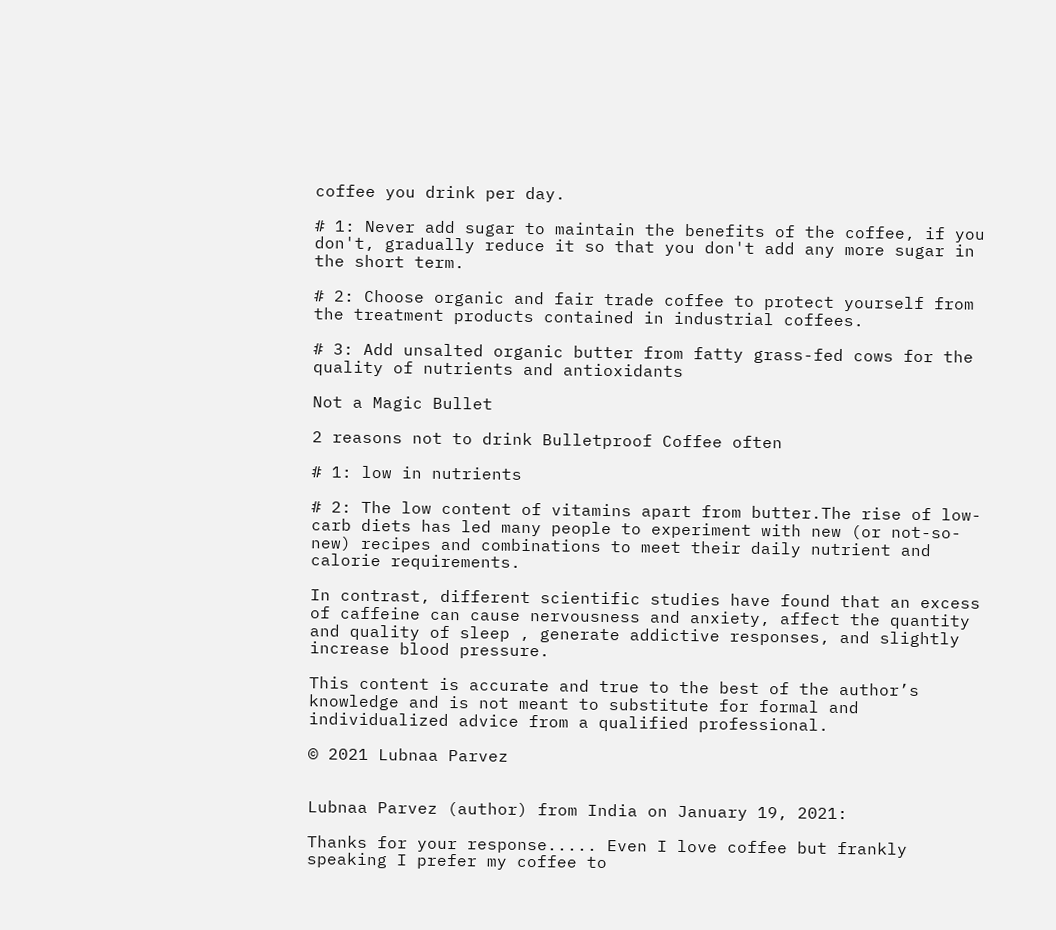coffee you drink per day.

# 1: Never add sugar to maintain the benefits of the coffee, if you don't, gradually reduce it so that you don't add any more sugar in the short term.

# 2: Choose organic and fair trade coffee to protect yourself from the treatment products contained in industrial coffees.

# 3: Add unsalted organic butter from fatty grass-fed cows for the quality of nutrients and antioxidants

Not a Magic Bullet

2 reasons not to drink Bulletproof Coffee often

# 1: low in nutrients

# 2: The low content of vitamins apart from butter.The rise of low-carb diets has led many people to experiment with new (or not-so-new) recipes and combinations to meet their daily nutrient and calorie requirements.

In contrast, different scientific studies have found that an excess of caffeine can cause nervousness and anxiety, affect the quantity and quality of sleep , generate addictive responses, and slightly increase blood pressure.

This content is accurate and true to the best of the author’s knowledge and is not meant to substitute for formal and individualized advice from a qualified professional.

© 2021 Lubnaa Parvez


Lubnaa Parvez (author) from India on January 19, 2021:

Thanks for your response..... Even I love coffee but frankly speaking I prefer my coffee to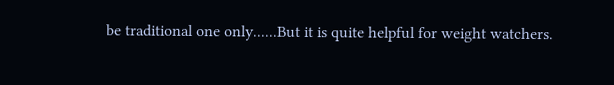be traditional one only......But it is quite helpful for weight watchers.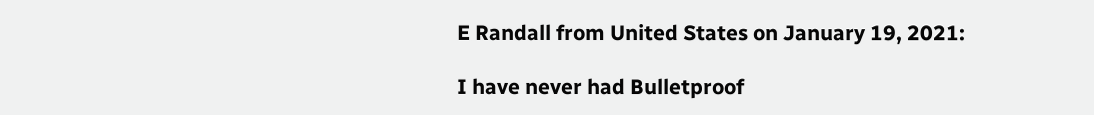E Randall from United States on January 19, 2021:

I have never had Bulletproof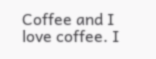Coffee and I love coffee. I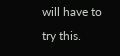will have to try this.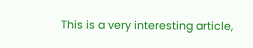This is a very interesting article,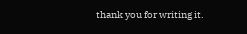thank you for writing it.